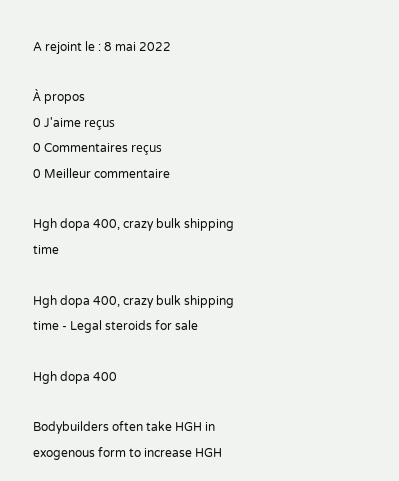A rejoint le : 8 mai 2022

À propos
0 J'aime reçus
0 Commentaires reçus
0 Meilleur commentaire

Hgh dopa 400, crazy bulk shipping time

Hgh dopa 400, crazy bulk shipping time - Legal steroids for sale

Hgh dopa 400

Bodybuilders often take HGH in exogenous form to increase HGH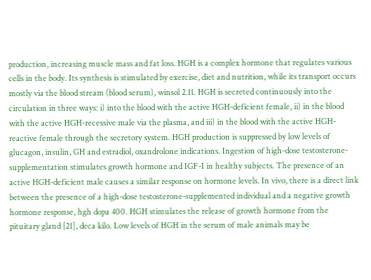production, increasing muscle mass and fat loss. HGH is a complex hormone that regulates various cells in the body. Its synthesis is stimulated by exercise, diet and nutrition, while its transport occurs mostly via the blood stream (blood serum), winsol 2.11. HGH is secreted continuously into the circulation in three ways: i) into the blood with the active HGH-deficient female, ii) in the blood with the active HGH-recessive male via the plasma, and iii) in the blood with the active HGH-reactive female through the secretory system. HGH production is suppressed by low levels of glucagon, insulin, GH and estradiol, oxandrolone indications. Ingestion of high-dose testosterone-supplementation stimulates growth hormone and IGF-I in healthy subjects. The presence of an active HGH-deficient male causes a similar response on hormone levels. In vivo, there is a direct link between the presence of a high-dose testosterone-supplemented individual and a negative growth hormone response, hgh dopa 400. HGH stimulates the release of growth hormone from the pituitary gland [21], deca kilo. Low levels of HGH in the serum of male animals may be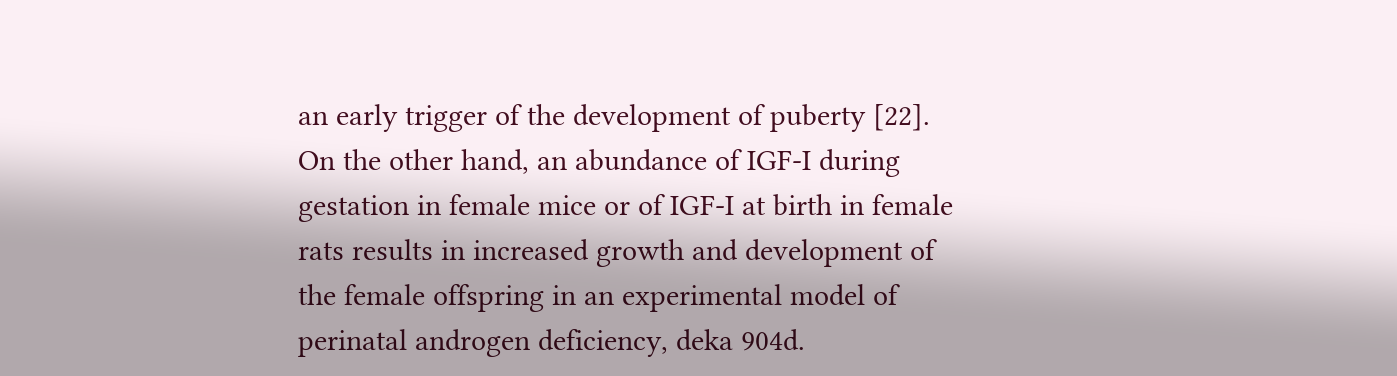an early trigger of the development of puberty [22]. On the other hand, an abundance of IGF-I during gestation in female mice or of IGF-I at birth in female rats results in increased growth and development of the female offspring in an experimental model of perinatal androgen deficiency, deka 904d.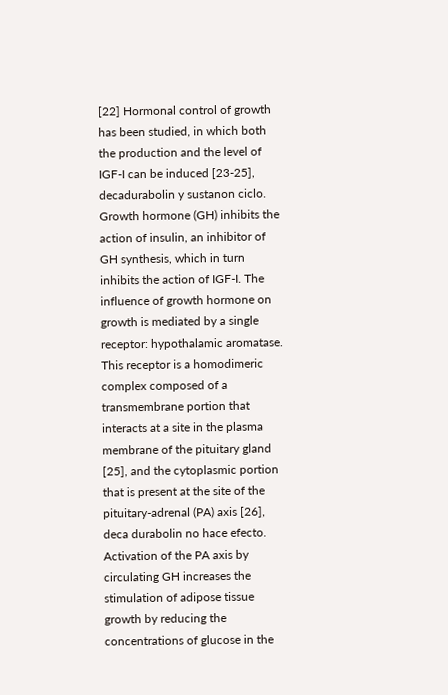[22] Hormonal control of growth has been studied, in which both the production and the level of IGF-I can be induced [23-25], decadurabolin y sustanon ciclo. Growth hormone (GH) inhibits the action of insulin, an inhibitor of GH synthesis, which in turn inhibits the action of IGF-I. The influence of growth hormone on growth is mediated by a single receptor: hypothalamic aromatase. This receptor is a homodimeric complex composed of a transmembrane portion that interacts at a site in the plasma membrane of the pituitary gland [25], and the cytoplasmic portion that is present at the site of the pituitary-adrenal (PA) axis [26], deca durabolin no hace efecto. Activation of the PA axis by circulating GH increases the stimulation of adipose tissue growth by reducing the concentrations of glucose in the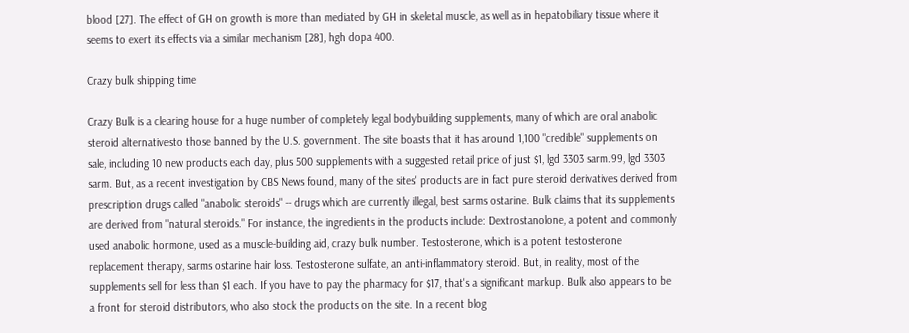blood [27]. The effect of GH on growth is more than mediated by GH in skeletal muscle, as well as in hepatobiliary tissue where it seems to exert its effects via a similar mechanism [28], hgh dopa 400.

Crazy bulk shipping time

Crazy Bulk is a clearing house for a huge number of completely legal bodybuilding supplements, many of which are oral anabolic steroid alternativesto those banned by the U.S. government. The site boasts that it has around 1,100 "credible" supplements on sale, including 10 new products each day, plus 500 supplements with a suggested retail price of just $1, lgd 3303 sarm.99, lgd 3303 sarm. But, as a recent investigation by CBS News found, many of the sites' products are in fact pure steroid derivatives derived from prescription drugs called "anabolic steroids" -- drugs which are currently illegal, best sarms ostarine. Bulk claims that its supplements are derived from "natural steroids." For instance, the ingredients in the products include: Dextrostanolone, a potent and commonly used anabolic hormone, used as a muscle-building aid, crazy bulk number. Testosterone, which is a potent testosterone replacement therapy, sarms ostarine hair loss. Testosterone sulfate, an anti-inflammatory steroid. But, in reality, most of the supplements sell for less than $1 each. If you have to pay the pharmacy for $17, that's a significant markup. Bulk also appears to be a front for steroid distributors, who also stock the products on the site. In a recent blog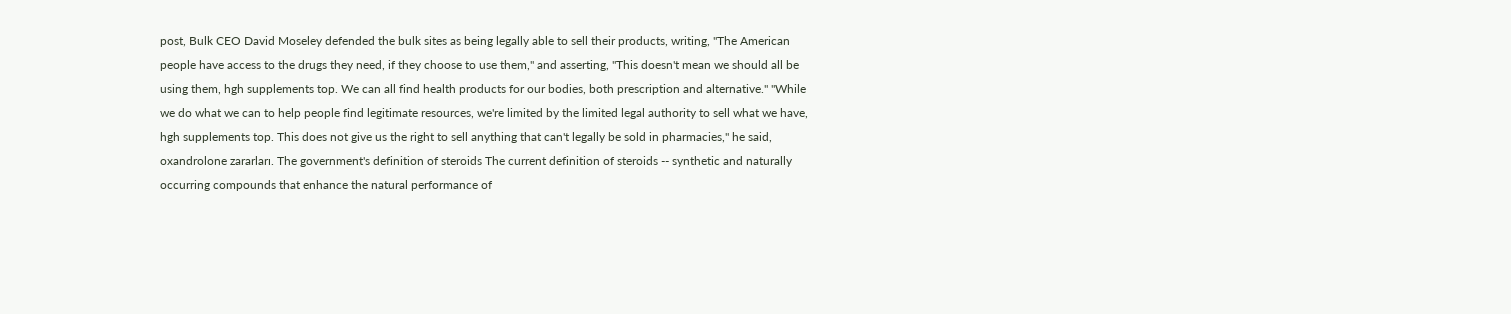post, Bulk CEO David Moseley defended the bulk sites as being legally able to sell their products, writing, "The American people have access to the drugs they need, if they choose to use them," and asserting, "This doesn't mean we should all be using them, hgh supplements top. We can all find health products for our bodies, both prescription and alternative." "While we do what we can to help people find legitimate resources, we're limited by the limited legal authority to sell what we have, hgh supplements top. This does not give us the right to sell anything that can't legally be sold in pharmacies," he said, oxandrolone zararları. The government's definition of steroids The current definition of steroids -- synthetic and naturally occurring compounds that enhance the natural performance of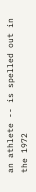an athlete -- is spelled out in the 1972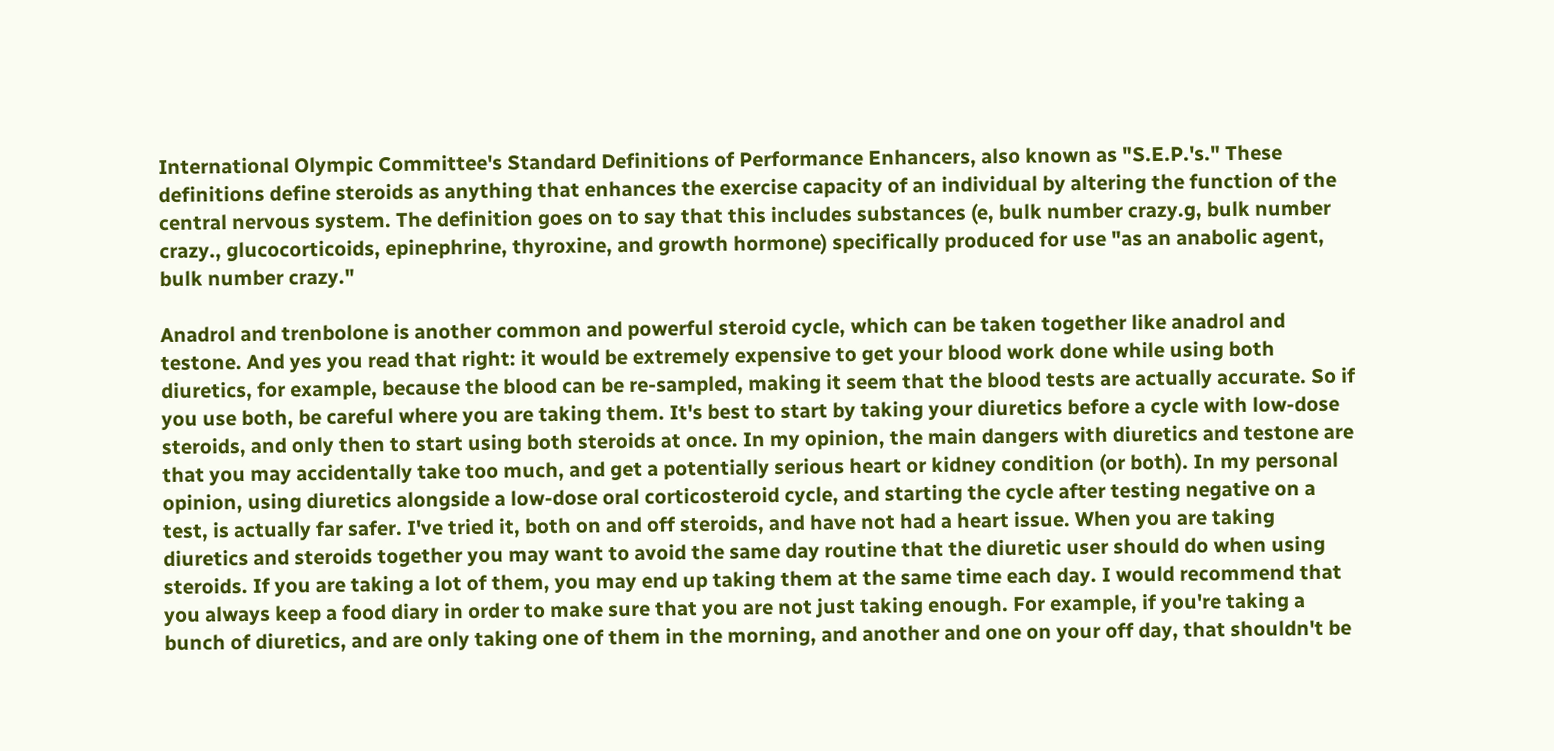International Olympic Committee's Standard Definitions of Performance Enhancers, also known as "S.E.P.'s." These definitions define steroids as anything that enhances the exercise capacity of an individual by altering the function of the central nervous system. The definition goes on to say that this includes substances (e, bulk number crazy.g, bulk number crazy., glucocorticoids, epinephrine, thyroxine, and growth hormone) specifically produced for use "as an anabolic agent, bulk number crazy."

Anadrol and trenbolone is another common and powerful steroid cycle, which can be taken together like anadrol and testone. And yes you read that right: it would be extremely expensive to get your blood work done while using both diuretics, for example, because the blood can be re-sampled, making it seem that the blood tests are actually accurate. So if you use both, be careful where you are taking them. It's best to start by taking your diuretics before a cycle with low-dose steroids, and only then to start using both steroids at once. In my opinion, the main dangers with diuretics and testone are that you may accidentally take too much, and get a potentially serious heart or kidney condition (or both). In my personal opinion, using diuretics alongside a low-dose oral corticosteroid cycle, and starting the cycle after testing negative on a test, is actually far safer. I've tried it, both on and off steroids, and have not had a heart issue. When you are taking diuretics and steroids together you may want to avoid the same day routine that the diuretic user should do when using steroids. If you are taking a lot of them, you may end up taking them at the same time each day. I would recommend that you always keep a food diary in order to make sure that you are not just taking enough. For example, if you're taking a bunch of diuretics, and are only taking one of them in the morning, and another and one on your off day, that shouldn't be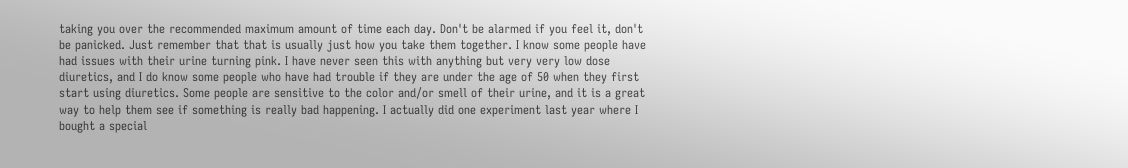taking you over the recommended maximum amount of time each day. Don't be alarmed if you feel it, don't be panicked. Just remember that that is usually just how you take them together. I know some people have had issues with their urine turning pink. I have never seen this with anything but very very low dose diuretics, and I do know some people who have had trouble if they are under the age of 50 when they first start using diuretics. Some people are sensitive to the color and/or smell of their urine, and it is a great way to help them see if something is really bad happening. I actually did one experiment last year where I bought a special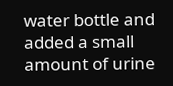water bottle and added a small amount of urine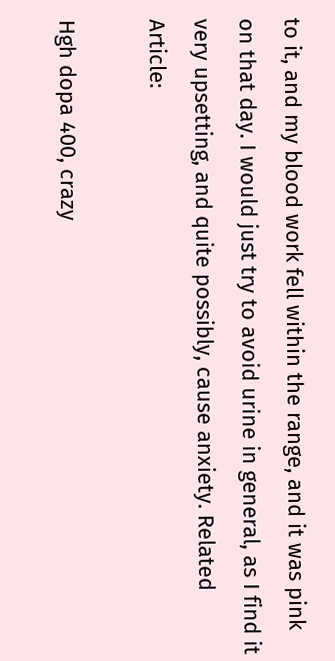to it, and my blood work fell within the range, and it was pink on that day. I would just try to avoid urine in general, as I find it very upsetting, and quite possibly, cause anxiety. Related Article:

Hgh dopa 400, crazy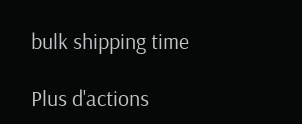bulk shipping time

Plus d'actions